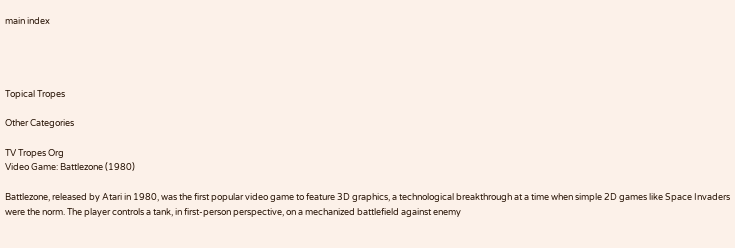main index




Topical Tropes

Other Categories

TV Tropes Org
Video Game: Battlezone (1980)

Battlezone, released by Atari in 1980, was the first popular video game to feature 3D graphics, a technological breakthrough at a time when simple 2D games like Space Invaders were the norm. The player controls a tank, in first-person perspective, on a mechanized battlefield against enemy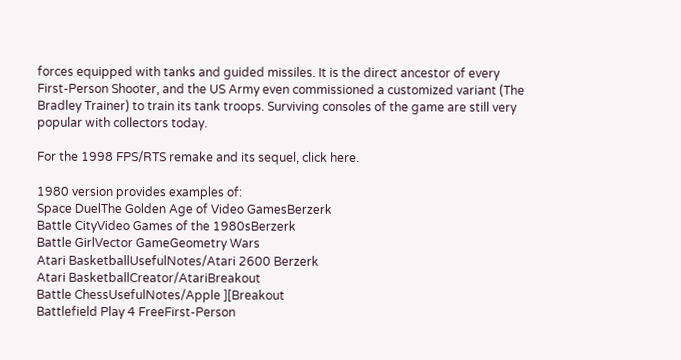forces equipped with tanks and guided missiles. It is the direct ancestor of every First-Person Shooter, and the US Army even commissioned a customized variant (The Bradley Trainer) to train its tank troops. Surviving consoles of the game are still very popular with collectors today.

For the 1998 FPS/RTS remake and its sequel, click here.

1980 version provides examples of:
Space DuelThe Golden Age of Video GamesBerzerk
Battle CityVideo Games of the 1980sBerzerk
Battle GirlVector GameGeometry Wars
Atari BasketballUsefulNotes/Atari 2600 Berzerk
Atari BasketballCreator/AtariBreakout
Battle ChessUsefulNotes/Apple ][Breakout
Battlefield Play 4 FreeFirst-Person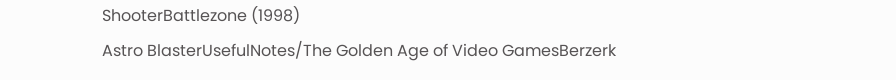ShooterBattlezone (1998)
Astro BlasterUsefulNotes/The Golden Age of Video GamesBerzerk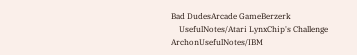Bad DudesArcade GameBerzerk
    UsefulNotes/Atari LynxChip's Challenge
ArchonUsefulNotes/IBM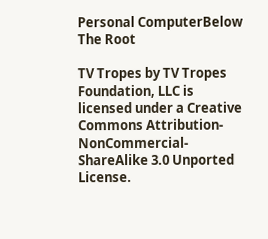Personal ComputerBelow The Root

TV Tropes by TV Tropes Foundation, LLC is licensed under a Creative Commons Attribution-NonCommercial-ShareAlike 3.0 Unported License.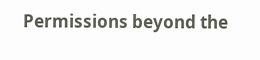Permissions beyond the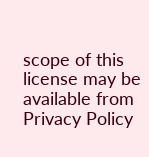scope of this license may be available from
Privacy Policy